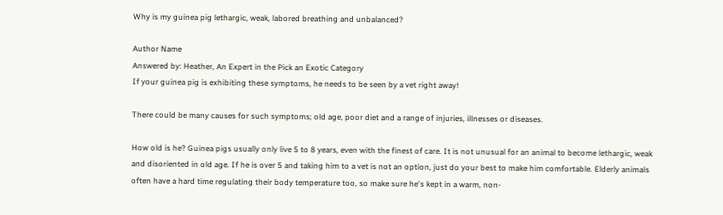Why is my guinea pig lethargic, weak, labored breathing and unbalanced?

Author Name
Answered by: Heather, An Expert in the Pick an Exotic Category
If your guinea pig is exhibiting these symptoms, he needs to be seen by a vet right away!

There could be many causes for such symptoms; old age, poor diet and a range of injuries, illnesses or diseases.

How old is he? Guinea pigs usually only live 5 to 8 years, even with the finest of care. It is not unusual for an animal to become lethargic, weak and disoriented in old age. If he is over 5 and taking him to a vet is not an option, just do your best to make him comfortable. Elderly animals often have a hard time regulating their body temperature too, so make sure he's kept in a warm, non-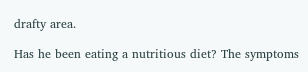drafty area.

Has he been eating a nutritious diet? The symptoms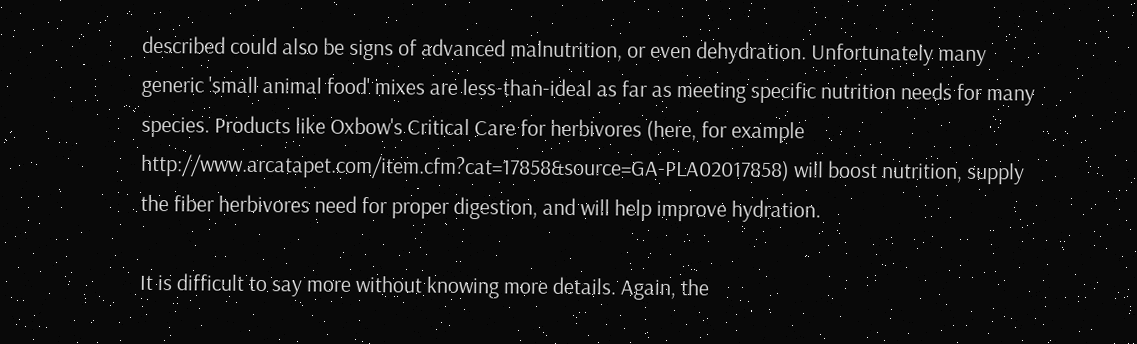described could also be signs of advanced malnutrition, or even dehydration. Unfortunately many generic 'small animal food' mixes are less-than-ideal as far as meeting specific nutrition needs for many species. Products like Oxbow's Critical Care for herbivores (here, for example http://www.arcatapet.com/item.cfm?cat=17858&source=GA-PLA02017858) will boost nutrition, supply the fiber herbivores need for proper digestion, and will help improve hydration.

It is difficult to say more without knowing more details. Again, the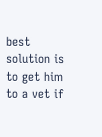best solution is to get him to a vet if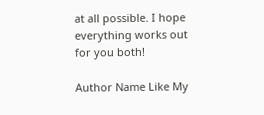at all possible. I hope everything works out for you both!

Author Name Like My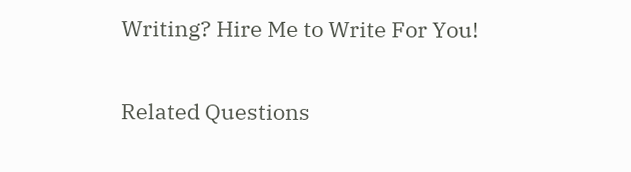Writing? Hire Me to Write For You!

Related Questions